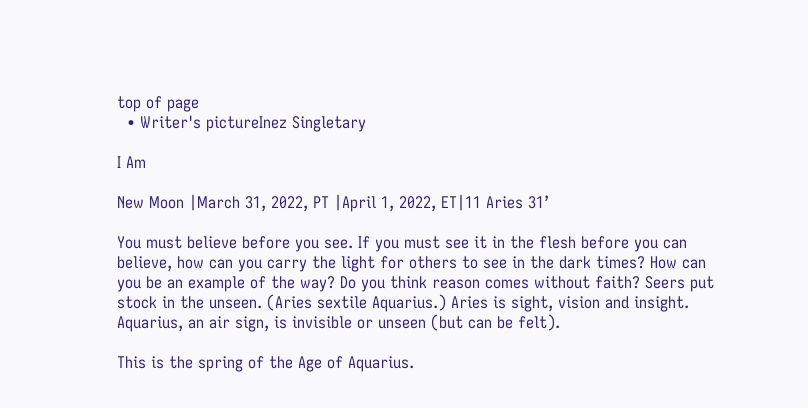top of page
  • Writer's pictureInez Singletary

I Am

New Moon |March 31, 2022, PT |April 1, 2022, ET|11 Aries 31’

You must believe before you see. If you must see it in the flesh before you can believe, how can you carry the light for others to see in the dark times? How can you be an example of the way? Do you think reason comes without faith? Seers put stock in the unseen. (Aries sextile Aquarius.) Aries is sight, vision and insight. Aquarius, an air sign, is invisible or unseen (but can be felt).

This is the spring of the Age of Aquarius.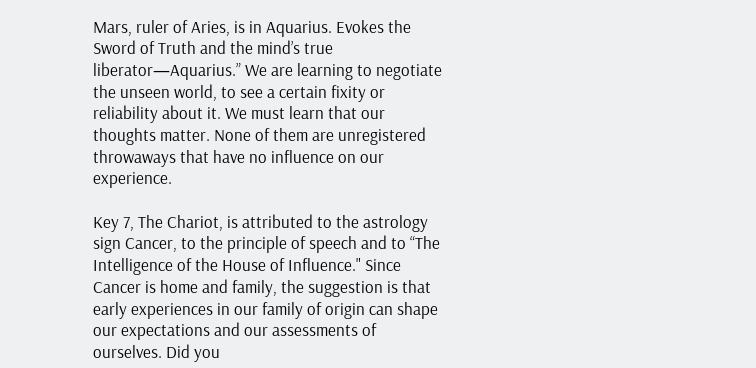Mars, ruler of Aries, is in Aquarius. Evokes the Sword of Truth and the mind’s true liberator—Aquarius.” We are learning to negotiate the unseen world, to see a certain fixity or reliability about it. We must learn that our thoughts matter. None of them are unregistered throwaways that have no influence on our experience.

Key 7, The Chariot, is attributed to the astrology sign Cancer, to the principle of speech and to “The Intelligence of the House of Influence." Since Cancer is home and family, the suggestion is that early experiences in our family of origin can shape our expectations and our assessments of ourselves. Did you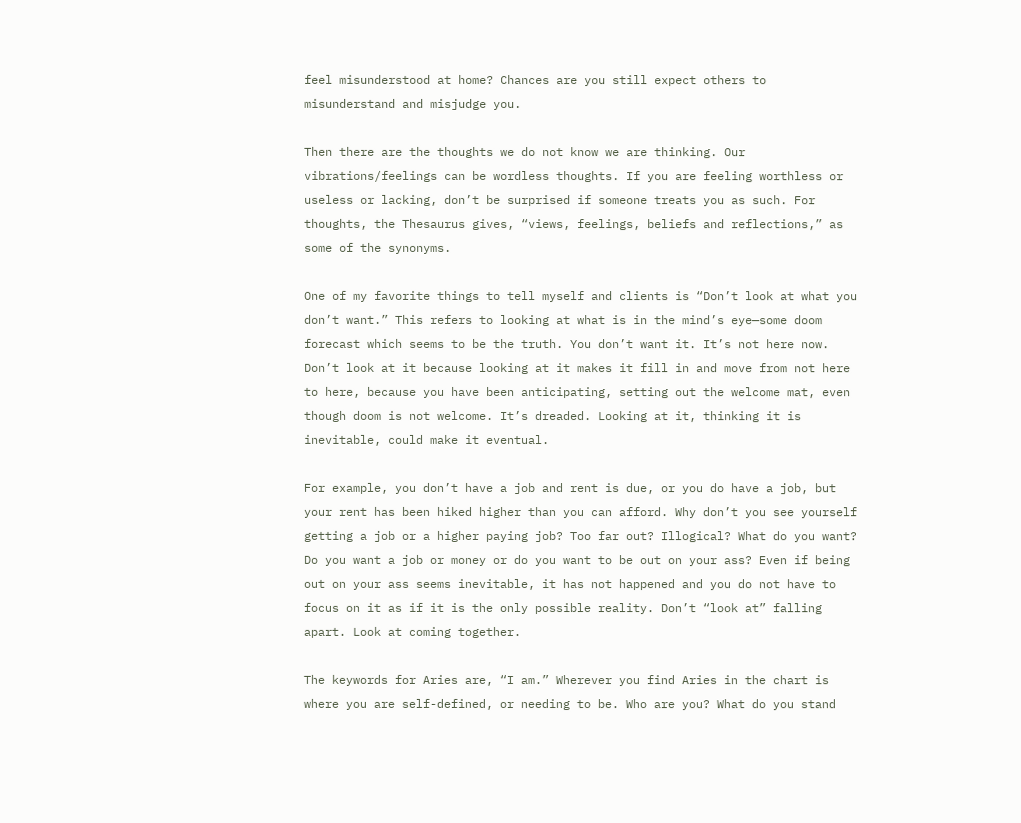feel misunderstood at home? Chances are you still expect others to misunderstand and misjudge you.

Then there are the thoughts we do not know we are thinking. Our vibrations/feelings can be wordless thoughts. If you are feeling worthless or useless or lacking, don’t be surprised if someone treats you as such. For thoughts, the Thesaurus gives, “views, feelings, beliefs and reflections,” as some of the synonyms.

One of my favorite things to tell myself and clients is “Don’t look at what you don’t want.” This refers to looking at what is in the mind’s eye—some doom forecast which seems to be the truth. You don’t want it. It’s not here now. Don’t look at it because looking at it makes it fill in and move from not here to here, because you have been anticipating, setting out the welcome mat, even though doom is not welcome. It’s dreaded. Looking at it, thinking it is inevitable, could make it eventual.

For example, you don’t have a job and rent is due, or you do have a job, but your rent has been hiked higher than you can afford. Why don’t you see yourself getting a job or a higher paying job? Too far out? Illogical? What do you want? Do you want a job or money or do you want to be out on your ass? Even if being out on your ass seems inevitable, it has not happened and you do not have to focus on it as if it is the only possible reality. Don’t “look at” falling apart. Look at coming together.

The keywords for Aries are, “I am.” Wherever you find Aries in the chart is where you are self-defined, or needing to be. Who are you? What do you stand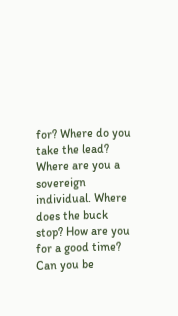for? Where do you take the lead? Where are you a sovereign individual. Where does the buck stop? How are you for a good time? Can you be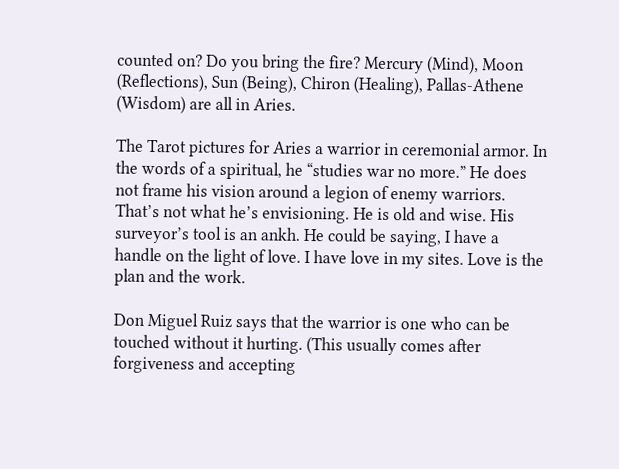counted on? Do you bring the fire? Mercury (Mind), Moon (Reflections), Sun (Being), Chiron (Healing), Pallas-Athene (Wisdom) are all in Aries.

The Tarot pictures for Aries a warrior in ceremonial armor. In the words of a spiritual, he “studies war no more.” He does not frame his vision around a legion of enemy warriors. That’s not what he’s envisioning. He is old and wise. His surveyor’s tool is an ankh. He could be saying, I have a handle on the light of love. I have love in my sites. Love is the plan and the work.

Don Miguel Ruiz says that the warrior is one who can be touched without it hurting. (This usually comes after forgiveness and accepting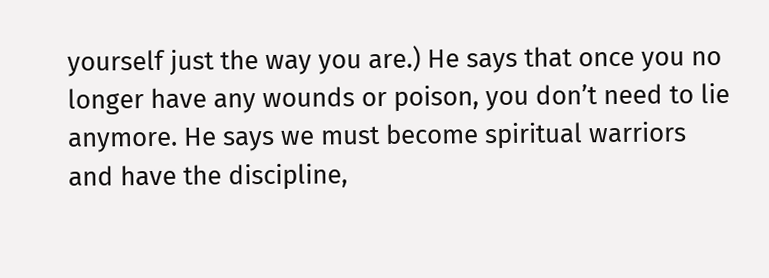yourself just the way you are.) He says that once you no longer have any wounds or poison, you don’t need to lie anymore. He says we must become spiritual warriors and have the discipline,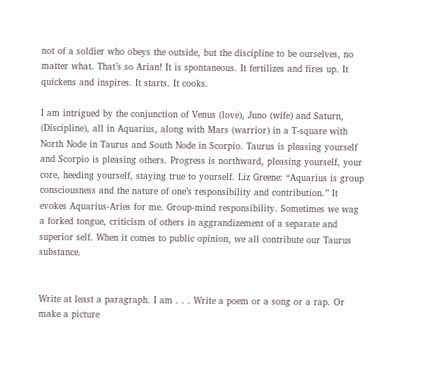not of a soldier who obeys the outside, but the discipline to be ourselves, no matter what. That’s so Arian! It is spontaneous. It fertilizes and fires up. It quickens and inspires. It starts. It cooks.

I am intrigued by the conjunction of Venus (love), Juno (wife) and Saturn, (Discipline), all in Aquarius, along with Mars (warrior) in a T-square with North Node in Taurus and South Node in Scorpio. Taurus is pleasing yourself and Scorpio is pleasing others. Progress is northward, pleasing yourself, your core, heeding yourself, staying true to yourself. Liz Greene: “Aquarius is group consciousness and the nature of one’s responsibility and contribution.” It evokes Aquarius-Aries for me. Group-mind responsibility. Sometimes we wag a forked tongue, criticism of others in aggrandizement of a separate and superior self. When it comes to public opinion, we all contribute our Taurus substance.


Write at least a paragraph. I am . . . Write a poem or a song or a rap. Or make a picture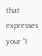that expresses your “I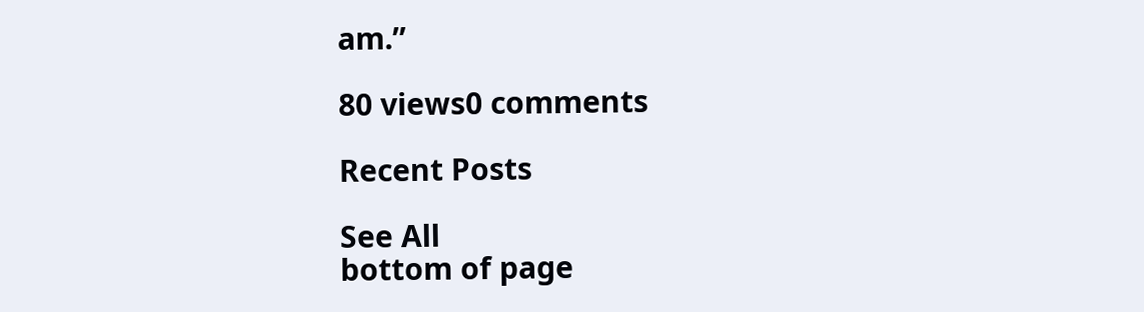am.”

80 views0 comments

Recent Posts

See All
bottom of page